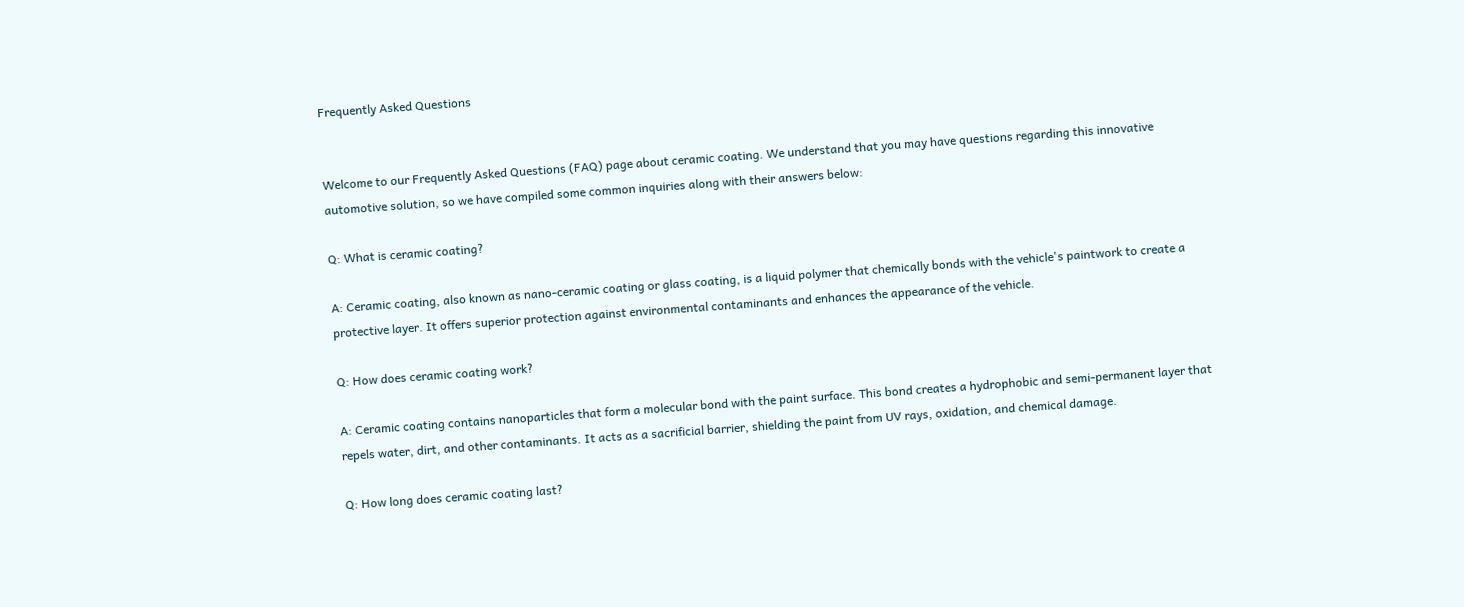Frequently Asked Questions


Welcome to our Frequently Asked Questions (FAQ) page about ceramic coating. We understand that you may have questions regarding this innovative automotive solution, so we have compiled some common inquiries along with their answers below:

Q: What is ceramic coating?

A: Ceramic coating, also known as nano-ceramic coating or glass coating, is a liquid polymer that chemically bonds with the vehicle's paintwork to create a protective layer. It offers superior protection against environmental contaminants and enhances the appearance of the vehicle.

Q: How does ceramic coating work?

A: Ceramic coating contains nanoparticles that form a molecular bond with the paint surface. This bond creates a hydrophobic and semi-permanent layer that repels water, dirt, and other contaminants. It acts as a sacrificial barrier, shielding the paint from UV rays, oxidation, and chemical damage.

Q: How long does ceramic coating last?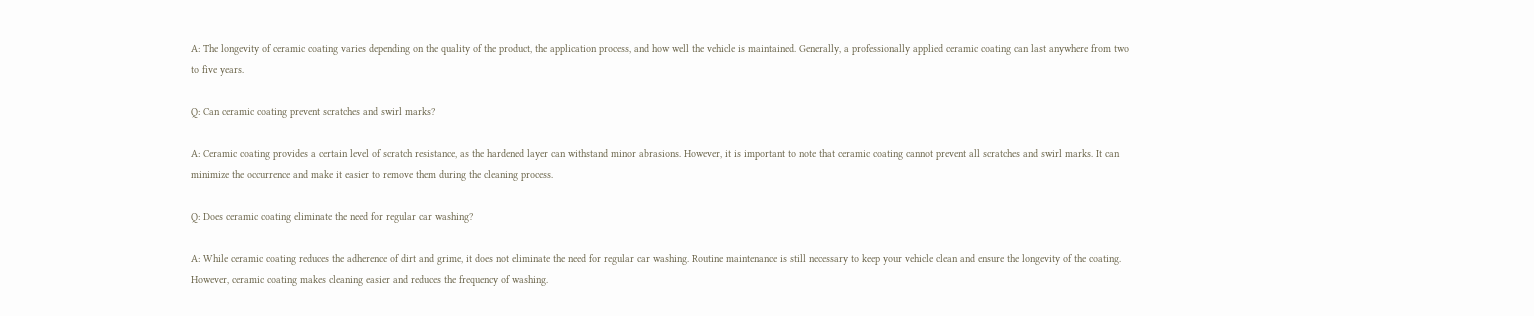A: The longevity of ceramic coating varies depending on the quality of the product, the application process, and how well the vehicle is maintained. Generally, a professionally applied ceramic coating can last anywhere from two to five years.

Q: Can ceramic coating prevent scratches and swirl marks?

A: Ceramic coating provides a certain level of scratch resistance, as the hardened layer can withstand minor abrasions. However, it is important to note that ceramic coating cannot prevent all scratches and swirl marks. It can minimize the occurrence and make it easier to remove them during the cleaning process.

Q: Does ceramic coating eliminate the need for regular car washing?

A: While ceramic coating reduces the adherence of dirt and grime, it does not eliminate the need for regular car washing. Routine maintenance is still necessary to keep your vehicle clean and ensure the longevity of the coating. However, ceramic coating makes cleaning easier and reduces the frequency of washing.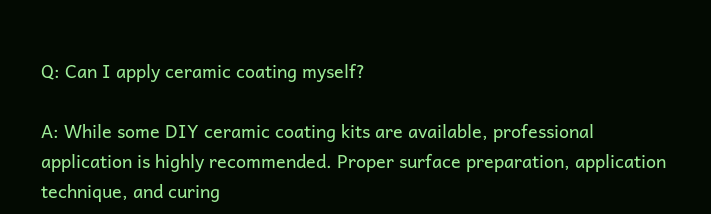Q: Can I apply ceramic coating myself?

A: While some DIY ceramic coating kits are available, professional application is highly recommended. Proper surface preparation, application technique, and curing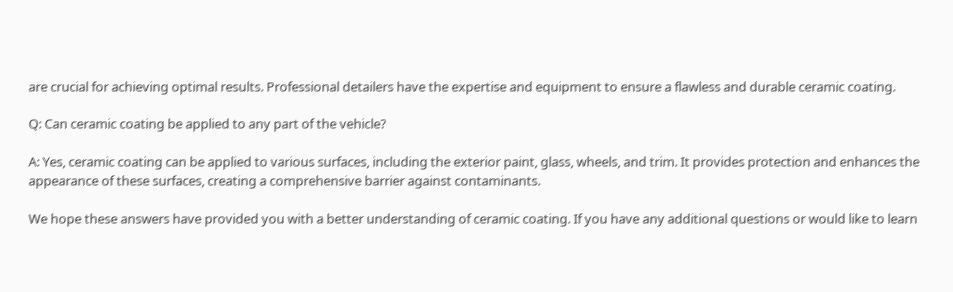are crucial for achieving optimal results. Professional detailers have the expertise and equipment to ensure a flawless and durable ceramic coating.

Q: Can ceramic coating be applied to any part of the vehicle?

A: Yes, ceramic coating can be applied to various surfaces, including the exterior paint, glass, wheels, and trim. It provides protection and enhances the appearance of these surfaces, creating a comprehensive barrier against contaminants.

We hope these answers have provided you with a better understanding of ceramic coating. If you have any additional questions or would like to learn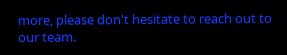more, please don't hesitate to reach out to our team.